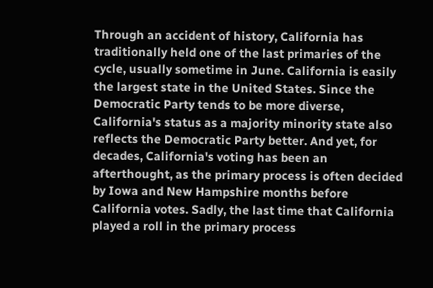Through an accident of history, California has traditionally held one of the last primaries of the cycle, usually sometime in June. California is easily the largest state in the United States. Since the Democratic Party tends to be more diverse, California's status as a majority minority state also reflects the Democratic Party better. And yet, for decades, California's voting has been an afterthought, as the primary process is often decided by Iowa and New Hampshire months before California votes. Sadly, the last time that California played a roll in the primary process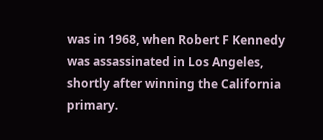was in 1968, when Robert F Kennedy was assassinated in Los Angeles, shortly after winning the California primary.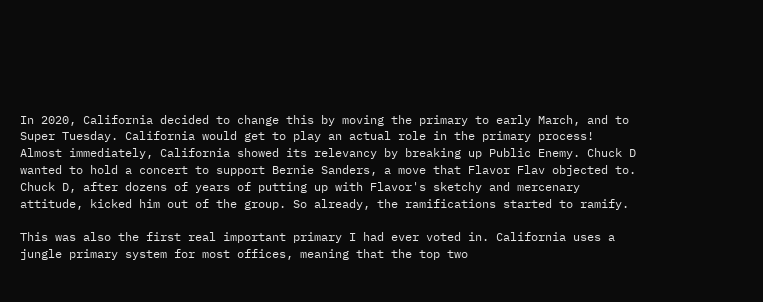In 2020, California decided to change this by moving the primary to early March, and to Super Tuesday. California would get to play an actual role in the primary process! Almost immediately, California showed its relevancy by breaking up Public Enemy. Chuck D wanted to hold a concert to support Bernie Sanders, a move that Flavor Flav objected to. Chuck D, after dozens of years of putting up with Flavor's sketchy and mercenary attitude, kicked him out of the group. So already, the ramifications started to ramify.

This was also the first real important primary I had ever voted in. California uses a jungle primary system for most offices, meaning that the top two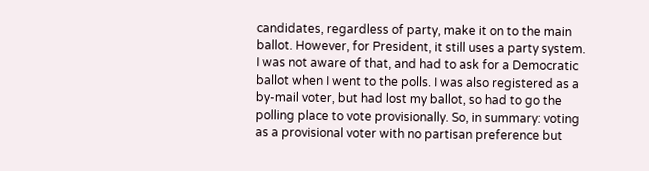candidates, regardless of party, make it on to the main ballot. However, for President, it still uses a party system. I was not aware of that, and had to ask for a Democratic ballot when I went to the polls. I was also registered as a by-mail voter, but had lost my ballot, so had to go the polling place to vote provisionally. So, in summary: voting as a provisional voter with no partisan preference but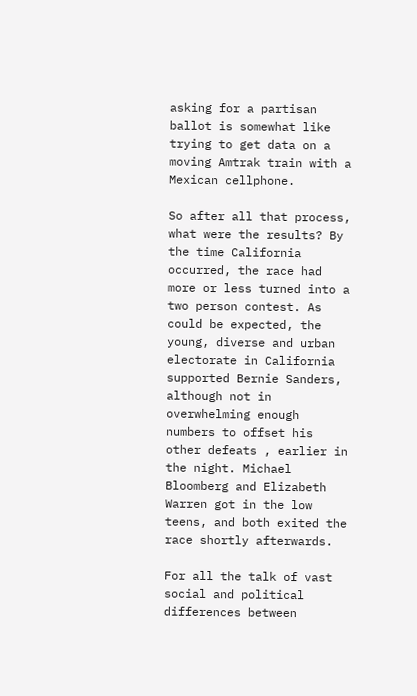asking for a partisan ballot is somewhat like trying to get data on a moving Amtrak train with a Mexican cellphone.

So after all that process, what were the results? By the time California occurred, the race had more or less turned into a two person contest. As could be expected, the young, diverse and urban electorate in California supported Bernie Sanders, although not in overwhelming enough numbers to offset his other defeats , earlier in the night. Michael Bloomberg and Elizabeth Warren got in the low teens, and both exited the race shortly afterwards.

For all the talk of vast social and political differences between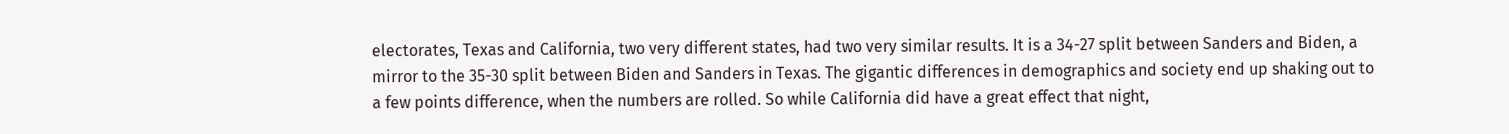electorates, Texas and California, two very different states, had two very similar results. It is a 34-27 split between Sanders and Biden, a mirror to the 35-30 split between Biden and Sanders in Texas. The gigantic differences in demographics and society end up shaking out to a few points difference, when the numbers are rolled. So while California did have a great effect that night,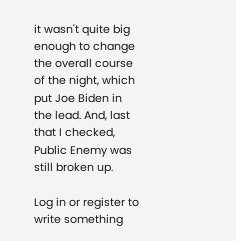it wasn't quite big enough to change the overall course of the night, which put Joe Biden in the lead. And, last that I checked, Public Enemy was still broken up.

Log in or register to write something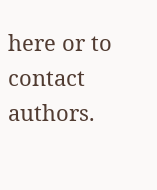here or to contact authors.